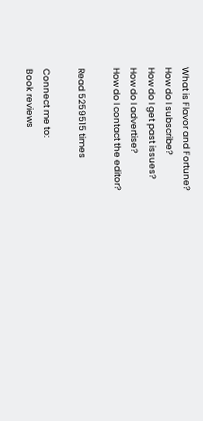What is Flavor and Fortune?
How do I subscribe?
How do I get past issues?
How do I advertise?
How do I contact the editor?

Read 5259515 times

Connect me to:
Book reviews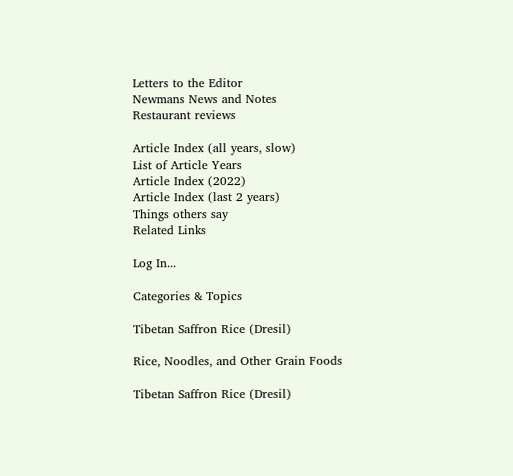Letters to the Editor
Newmans News and Notes
Restaurant reviews

Article Index (all years, slow)
List of Article Years
Article Index (2022)
Article Index (last 2 years)
Things others say
Related Links

Log In...

Categories & Topics

Tibetan Saffron Rice (Dresil)

Rice, Noodles, and Other Grain Foods

Tibetan Saffron Rice (Dresil)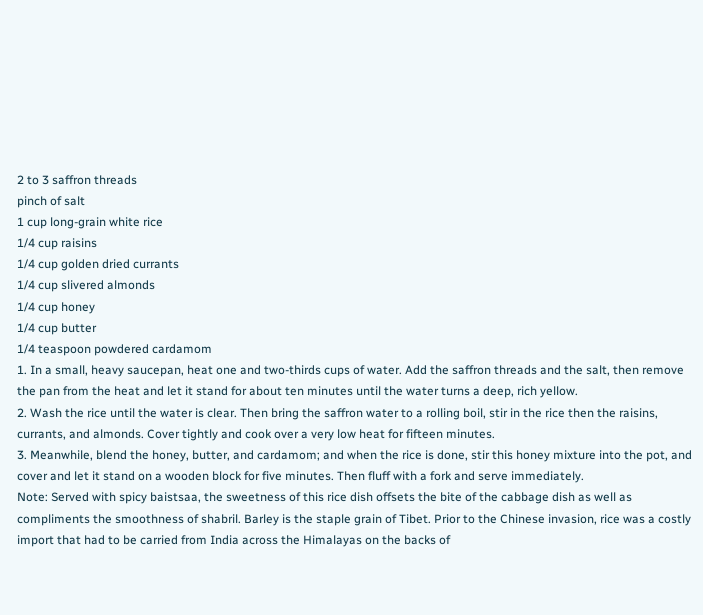2 to 3 saffron threads
pinch of salt
1 cup long-grain white rice
1/4 cup raisins
1/4 cup golden dried currants
1/4 cup slivered almonds
1/4 cup honey
1/4 cup butter
1/4 teaspoon powdered cardamom
1. In a small, heavy saucepan, heat one and two-thirds cups of water. Add the saffron threads and the salt, then remove the pan from the heat and let it stand for about ten minutes until the water turns a deep, rich yellow.
2. Wash the rice until the water is clear. Then bring the saffron water to a rolling boil, stir in the rice then the raisins, currants, and almonds. Cover tightly and cook over a very low heat for fifteen minutes.
3. Meanwhile, blend the honey, butter, and cardamom; and when the rice is done, stir this honey mixture into the pot, and cover and let it stand on a wooden block for five minutes. Then fluff with a fork and serve immediately.
Note: Served with spicy baistsaa, the sweetness of this rice dish offsets the bite of the cabbage dish as well as compliments the smoothness of shabril. Barley is the staple grain of Tibet. Prior to the Chinese invasion, rice was a costly import that had to be carried from India across the Himalayas on the backs of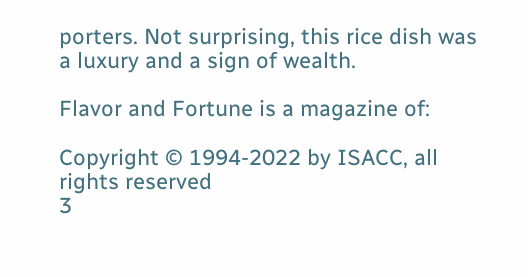porters. Not surprising, this rice dish was a luxury and a sign of wealth.

Flavor and Fortune is a magazine of:

Copyright © 1994-2022 by ISACC, all rights reserved
3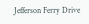Jefferson Ferry Drive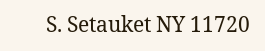S. Setauket NY 11720